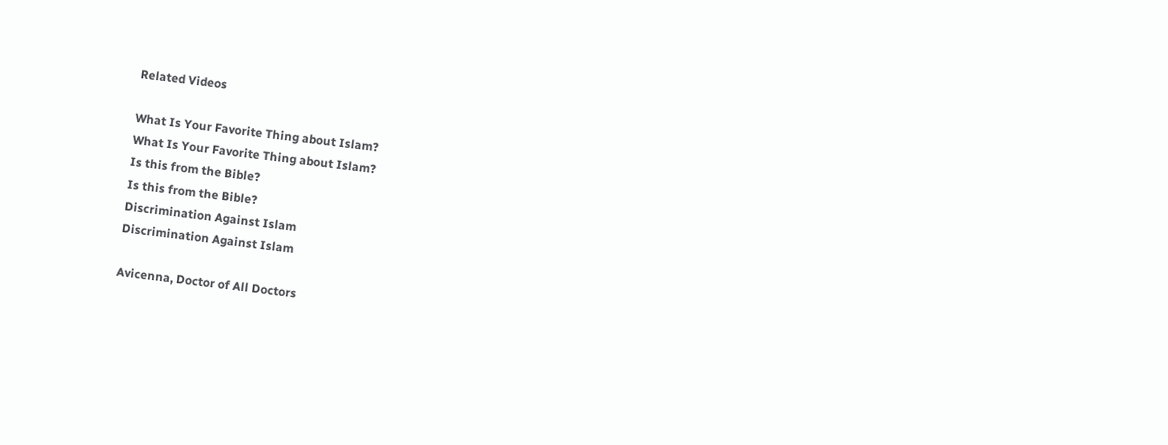Related Videos

What Is Your Favorite Thing about Islam?
What Is Your Favorite Thing about Islam?
Is this from the Bible?
Is this from the Bible?
Discrimination Against Islam
Discrimination Against Islam

Avicenna, Doctor of All Doctors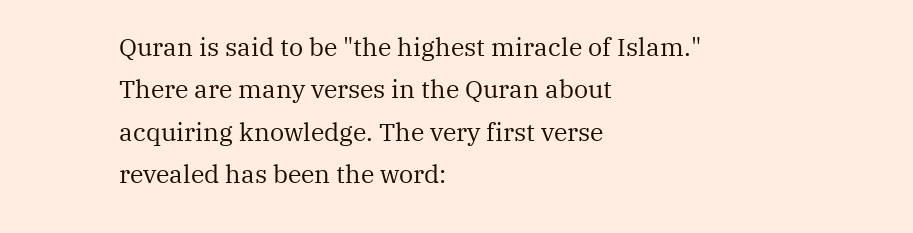Quran is said to be "the highest miracle of Islam." There are many verses in the Quran about acquiring knowledge. The very first verse revealed has been the word: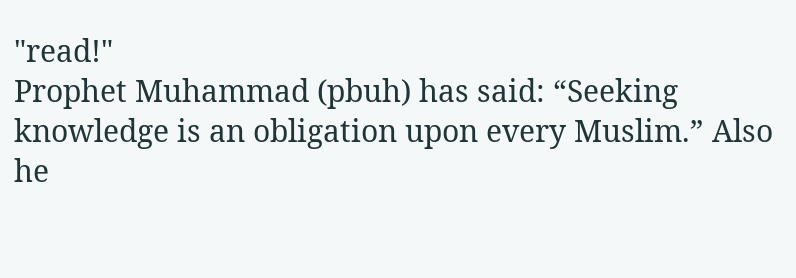"read!"
Prophet Muhammad (pbuh) has said: “Seeking knowledge is an obligation upon every Muslim.” Also he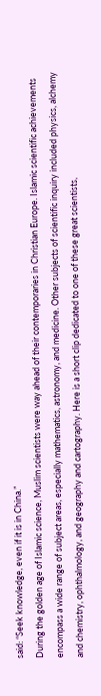said: “Seek knowledge, even if it is in China.”
During the golden age of Islamic science, Muslim scientists were way ahead of their contemporaries in Christian Europe. Islamic scientific achievements encompass a wide range of subject areas, especially mathematics, astronomy, and medicine. Other subjects of scientific inquiry included physics, alchemy and chemistry, ophthalmology, and geography and cartography. Here is a short clip dedicated to one of these great scientists,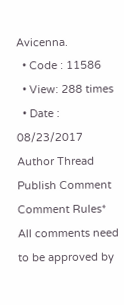Avicenna.
  • Code : 11586
  • View: 288 times
  • Date : 08/23/2017
Author Thread
Publish Comment
Comment Rules*
All comments need to be approved by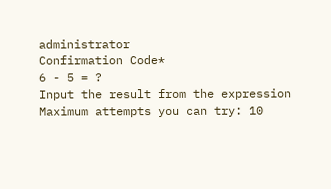administrator
Confirmation Code*
6 - 5 = ?
Input the result from the expression
Maximum attempts you can try: 10